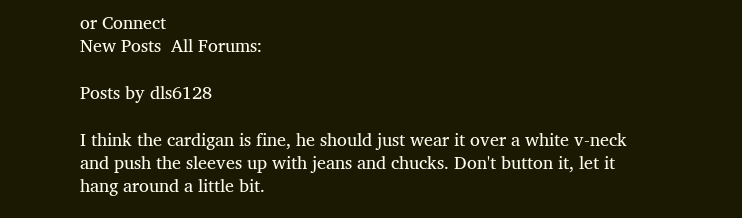or Connect
New Posts  All Forums:

Posts by dls6128

I think the cardigan is fine, he should just wear it over a white v-neck and push the sleeves up with jeans and chucks. Don't button it, let it hang around a little bit.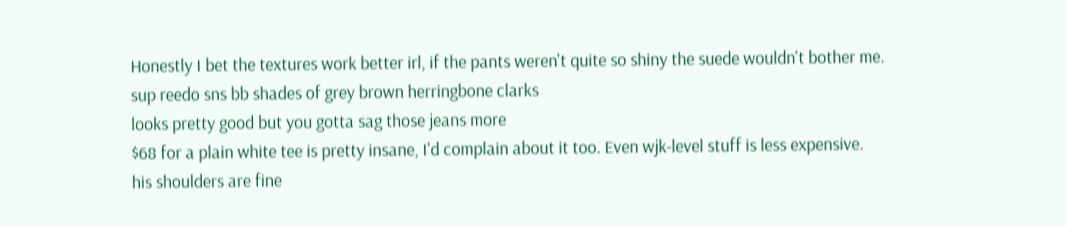Honestly I bet the textures work better irl, if the pants weren't quite so shiny the suede wouldn't bother me.
sup reedo sns bb shades of grey brown herringbone clarks
looks pretty good but you gotta sag those jeans more
$68 for a plain white tee is pretty insane, I'd complain about it too. Even wjk-level stuff is less expensive.
his shoulders are fine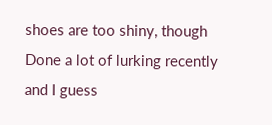shoes are too shiny, though
Done a lot of lurking recently and I guess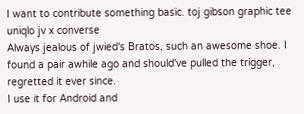I want to contribute something basic. toj gibson graphic tee uniqlo jv x converse
Always jealous of jwied's Bratos, such an awesome shoe. I found a pair awhile ago and should've pulled the trigger, regretted it ever since.
I use it for Android and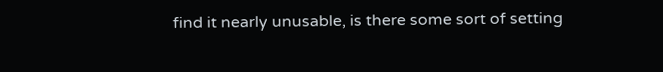find it nearly unusable, is there some sort of setting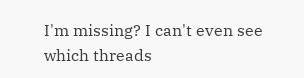I'm missing? I can't even see which threads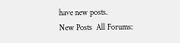have new posts.
New Posts  All Forums: